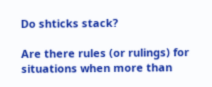Do shticks stack?

Are there rules (or rulings) for situations when more than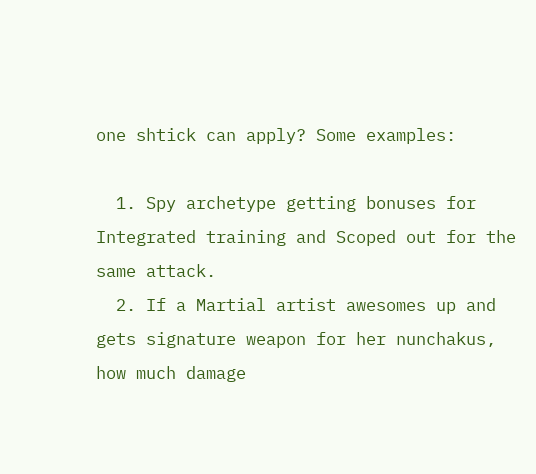one shtick can apply? Some examples:

  1. Spy archetype getting bonuses for Integrated training and Scoped out for the same attack.
  2. If a Martial artist awesomes up and gets signature weapon for her nunchakus, how much damage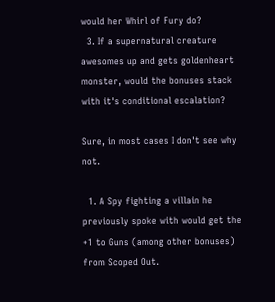would her Whirl of Fury do?
  3. If a supernatural creature awesomes up and gets goldenheart monster, would the bonuses stack with it's conditional escalation?

Sure, in most cases I don't see why not.

  1. A Spy fighting a villain he previously spoke with would get the +1 to Guns (among other bonuses) from Scoped Out.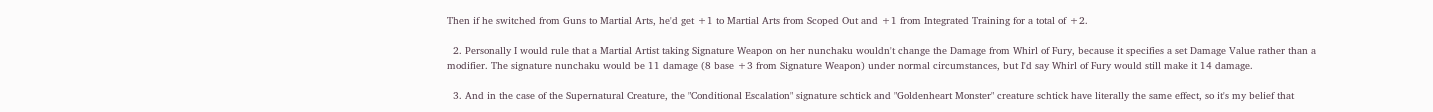Then if he switched from Guns to Martial Arts, he'd get +1 to Martial Arts from Scoped Out and +1 from Integrated Training for a total of +2.

  2. Personally I would rule that a Martial Artist taking Signature Weapon on her nunchaku wouldn't change the Damage from Whirl of Fury, because it specifies a set Damage Value rather than a modifier. The signature nunchaku would be 11 damage (8 base +3 from Signature Weapon) under normal circumstances, but I'd say Whirl of Fury would still make it 14 damage.

  3. And in the case of the Supernatural Creature, the "Conditional Escalation" signature schtick and "Goldenheart Monster" creature schtick have literally the same effect, so it's my belief that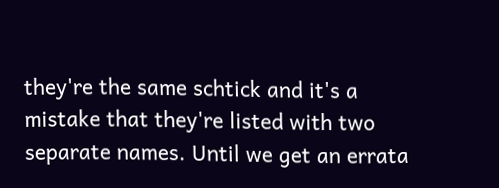they're the same schtick and it's a mistake that they're listed with two separate names. Until we get an errata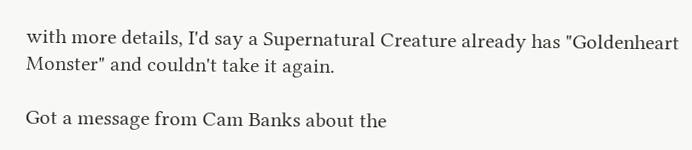with more details, I'd say a Supernatural Creature already has "Goldenheart Monster" and couldn't take it again.

Got a message from Cam Banks about the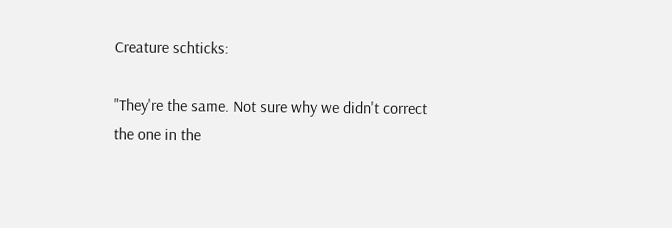Creature schticks:

"They're the same. Not sure why we didn't correct the one in the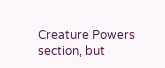Creature Powers section, but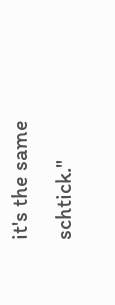it's the same schtick."